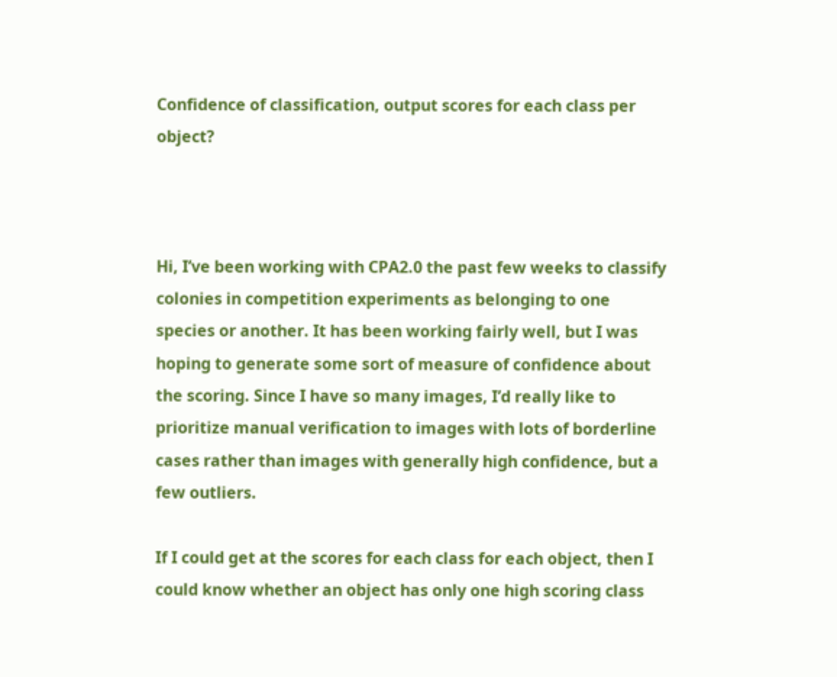Confidence of classification, output scores for each class per object?



Hi, I’ve been working with CPA2.0 the past few weeks to classify colonies in competition experiments as belonging to one species or another. It has been working fairly well, but I was hoping to generate some sort of measure of confidence about the scoring. Since I have so many images, I’d really like to prioritize manual verification to images with lots of borderline cases rather than images with generally high confidence, but a few outliers.

If I could get at the scores for each class for each object, then I could know whether an object has only one high scoring class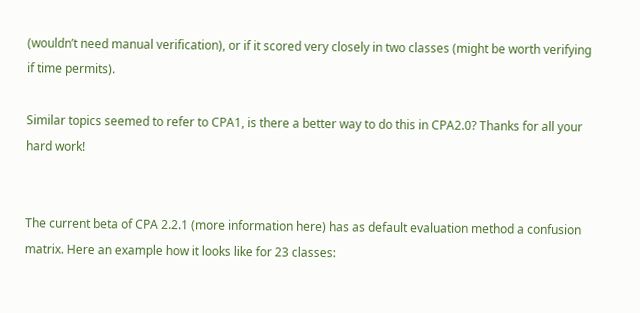(wouldn’t need manual verification), or if it scored very closely in two classes (might be worth verifying if time permits).

Similar topics seemed to refer to CPA1, is there a better way to do this in CPA2.0? Thanks for all your hard work!


The current beta of CPA 2.2.1 (more information here) has as default evaluation method a confusion matrix. Here an example how it looks like for 23 classes: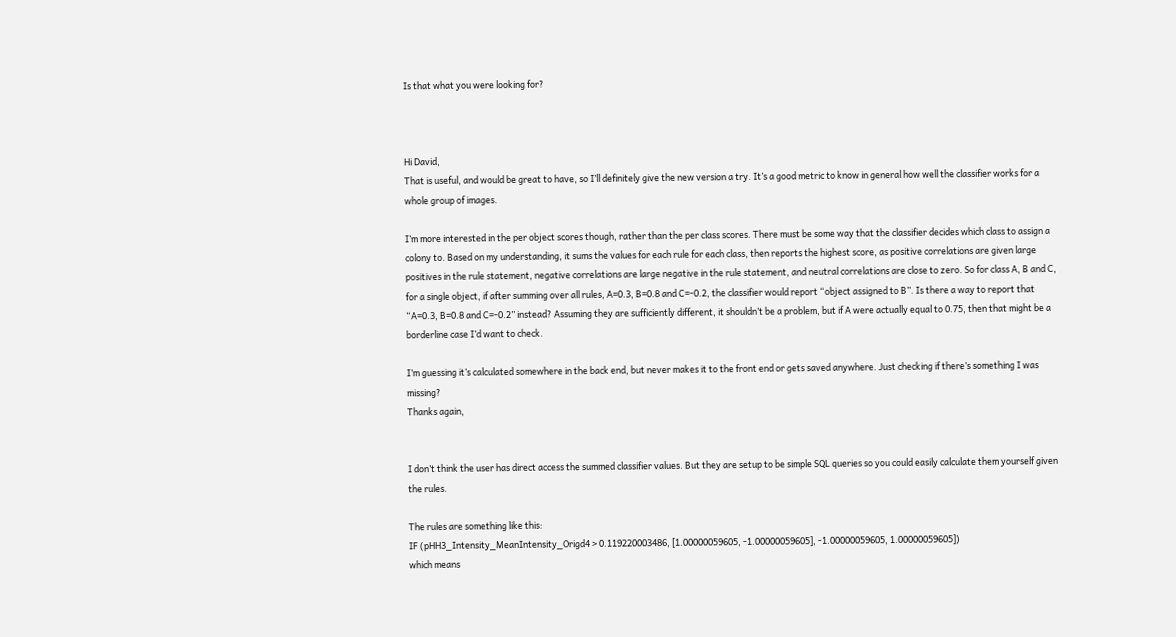Is that what you were looking for?



Hi David,
That is useful, and would be great to have, so I’ll definitely give the new version a try. It’s a good metric to know in general how well the classifier works for a whole group of images.

I’m more interested in the per object scores though, rather than the per class scores. There must be some way that the classifier decides which class to assign a colony to. Based on my understanding, it sums the values for each rule for each class, then reports the highest score, as positive correlations are given large positives in the rule statement, negative correlations are large negative in the rule statement, and neutral correlations are close to zero. So for class A, B and C, for a single object, if after summing over all rules, A=0.3, B=0.8 and C=-0.2, the classifier would report “object assigned to B”. Is there a way to report that “A=0.3, B=0.8 and C=-0.2” instead? Assuming they are sufficiently different, it shouldn’t be a problem, but if A were actually equal to 0.75, then that might be a borderline case I’d want to check.

I’m guessing it’s calculated somewhere in the back end, but never makes it to the front end or gets saved anywhere. Just checking if there’s something I was missing?
Thanks again,


I don’t think the user has direct access the summed classifier values. But they are setup to be simple SQL queries so you could easily calculate them yourself given the rules.

The rules are something like this:
IF (pHH3_Intensity_MeanIntensity_Origd4 > 0.119220003486, [1.00000059605, -1.00000059605], -1.00000059605, 1.00000059605])
which means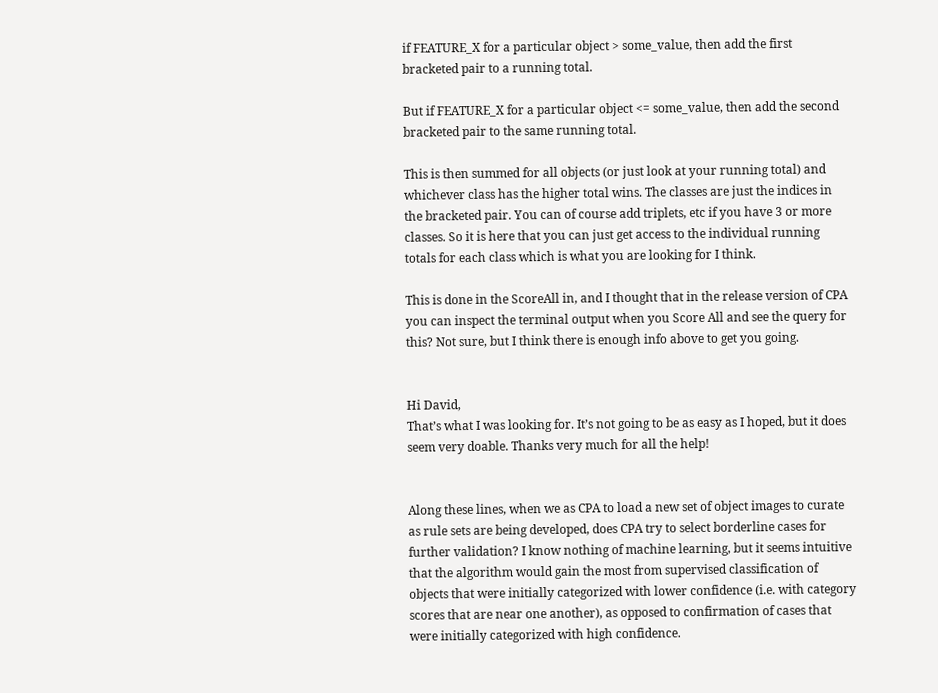if FEATURE_X for a particular object > some_value, then add the first bracketed pair to a running total.

But if FEATURE_X for a particular object <= some_value, then add the second bracketed pair to the same running total.

This is then summed for all objects (or just look at your running total) and whichever class has the higher total wins. The classes are just the indices in the bracketed pair. You can of course add triplets, etc if you have 3 or more classes. So it is here that you can just get access to the individual running totals for each class which is what you are looking for I think.

This is done in the ScoreAll in, and I thought that in the release version of CPA you can inspect the terminal output when you Score All and see the query for this? Not sure, but I think there is enough info above to get you going.


Hi David,
That’s what I was looking for. It’s not going to be as easy as I hoped, but it does seem very doable. Thanks very much for all the help!


Along these lines, when we as CPA to load a new set of object images to curate as rule sets are being developed, does CPA try to select borderline cases for further validation? I know nothing of machine learning, but it seems intuitive that the algorithm would gain the most from supervised classification of objects that were initially categorized with lower confidence (i.e. with category scores that are near one another), as opposed to confirmation of cases that were initially categorized with high confidence.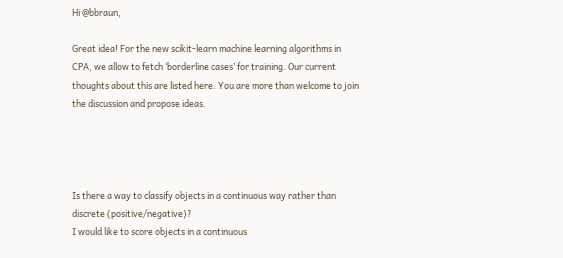Hi @bbraun,

Great idea! For the new scikit-learn machine learning algorithms in CPA, we allow to fetch ‘borderline cases’ for training. Our current thoughts about this are listed here. You are more than welcome to join the discussion and propose ideas.




Is there a way to classify objects in a continuous way rather than discrete (positive/negative)?
I would like to score objects in a continuous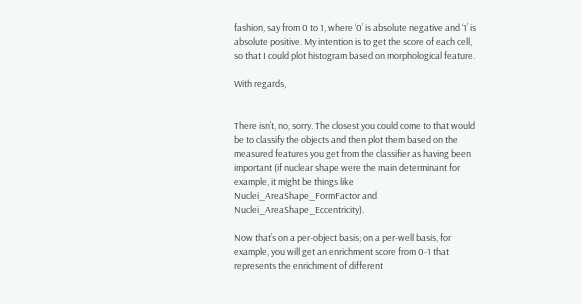fashion, say from 0 to 1, where ‘0’ is absolute negative and ‘1’ is absolute positive. My intention is to get the score of each cell, so that I could plot histogram based on morphological feature.

With regards,


There isn’t, no, sorry. The closest you could come to that would be to classify the objects and then plot them based on the measured features you get from the classifier as having been important (if nuclear shape were the main determinant for example, it might be things like Nuclei_AreaShape_FormFactor and Nuclei_AreaShape_Eccentricity).

Now that’s on a per-object basis; on a per-well basis, for example, you will get an enrichment score from 0-1 that represents the enrichment of different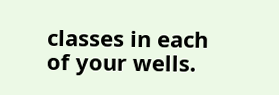classes in each of your wells.